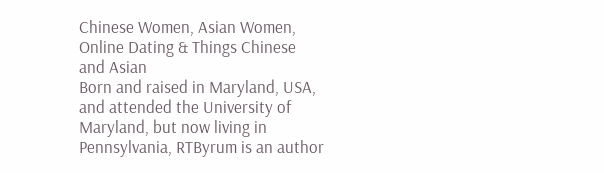Chinese Women, Asian Women, Online Dating & Things Chinese and Asian
Born and raised in Maryland, USA, and attended the University of Maryland, but now living in Pennsylvania, RTByrum is an author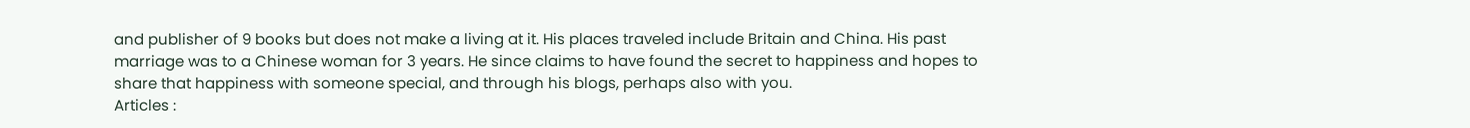and publisher of 9 books but does not make a living at it. His places traveled include Britain and China. His past marriage was to a Chinese woman for 3 years. He since claims to have found the secret to happiness and hopes to share that happiness with someone special, and through his blogs, perhaps also with you.
Articles :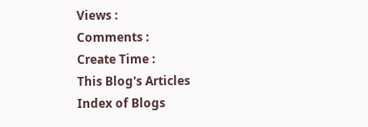Views :
Comments :
Create Time :
This Blog's Articles
Index of Blogs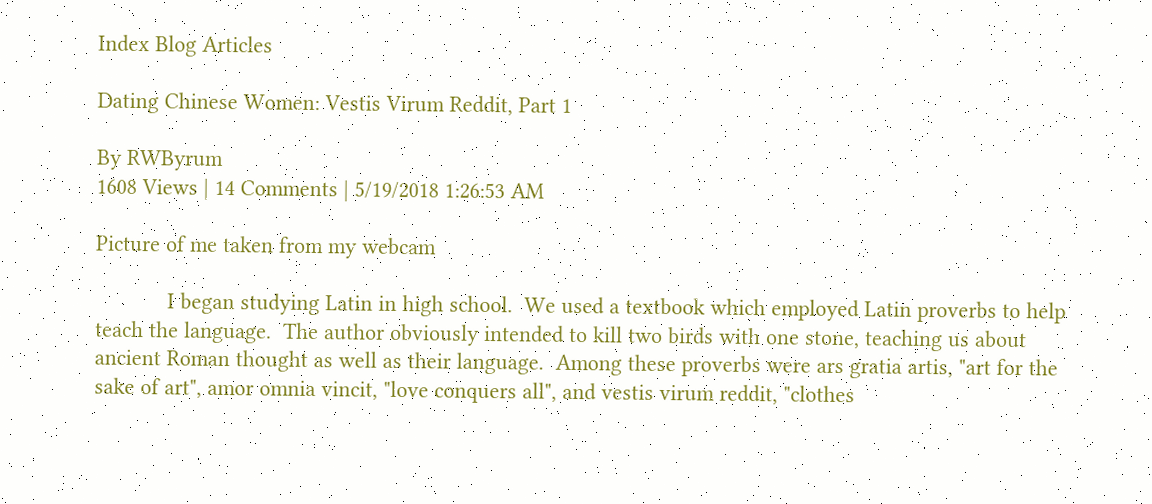Index Blog Articles

Dating Chinese Women: Vestis Virum Reddit, Part 1

By RWByrum
1608 Views | 14 Comments | 5/19/2018 1:26:53 AM

Picture of me taken from my webcam

            I began studying Latin in high school.  We used a textbook which employed Latin proverbs to help teach the language.  The author obviously intended to kill two birds with one stone, teaching us about ancient Roman thought as well as their language.  Among these proverbs were ars gratia artis, "art for the sake of art", amor omnia vincit, "love conquers all", and vestis virum reddit, "clothes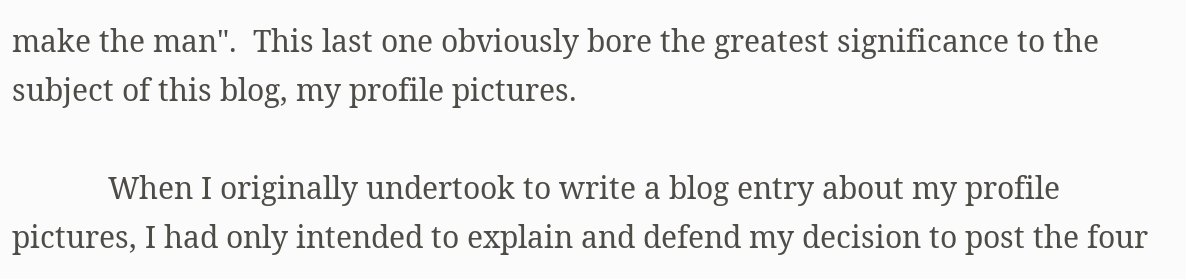make the man".  This last one obviously bore the greatest significance to the subject of this blog, my profile pictures.

            When I originally undertook to write a blog entry about my profile pictures, I had only intended to explain and defend my decision to post the four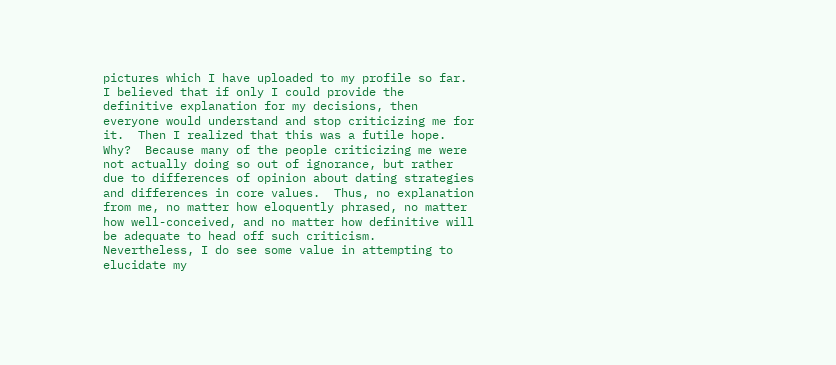pictures which I have uploaded to my profile so far.  I believed that if only I could provide the definitive explanation for my decisions, then everyone would understand and stop criticizing me for it.  Then I realized that this was a futile hope.  Why?  Because many of the people criticizing me were not actually doing so out of ignorance, but rather due to differences of opinion about dating strategies and differences in core values.  Thus, no explanation from me, no matter how eloquently phrased, no matter how well-conceived, and no matter how definitive will be adequate to head off such criticism.  Nevertheless, I do see some value in attempting to elucidate my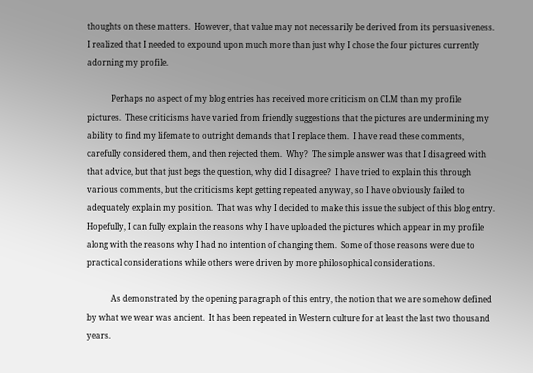thoughts on these matters.  However, that value may not necessarily be derived from its persuasiveness.  I realized that I needed to expound upon much more than just why I chose the four pictures currently adorning my profile.

            Perhaps no aspect of my blog entries has received more criticism on CLM than my profile pictures.  These criticisms have varied from friendly suggestions that the pictures are undermining my ability to find my lifemate to outright demands that I replace them.  I have read these comments, carefully considered them, and then rejected them.  Why?  The simple answer was that I disagreed with that advice, but that just begs the question, why did I disagree?  I have tried to explain this through various comments, but the criticisms kept getting repeated anyway, so I have obviously failed to adequately explain my position.  That was why I decided to make this issue the subject of this blog entry.  Hopefully, I can fully explain the reasons why I have uploaded the pictures which appear in my profile along with the reasons why I had no intention of changing them.  Some of those reasons were due to practical considerations while others were driven by more philosophical considerations.

            As demonstrated by the opening paragraph of this entry, the notion that we are somehow defined by what we wear was ancient.  It has been repeated in Western culture for at least the last two thousand years.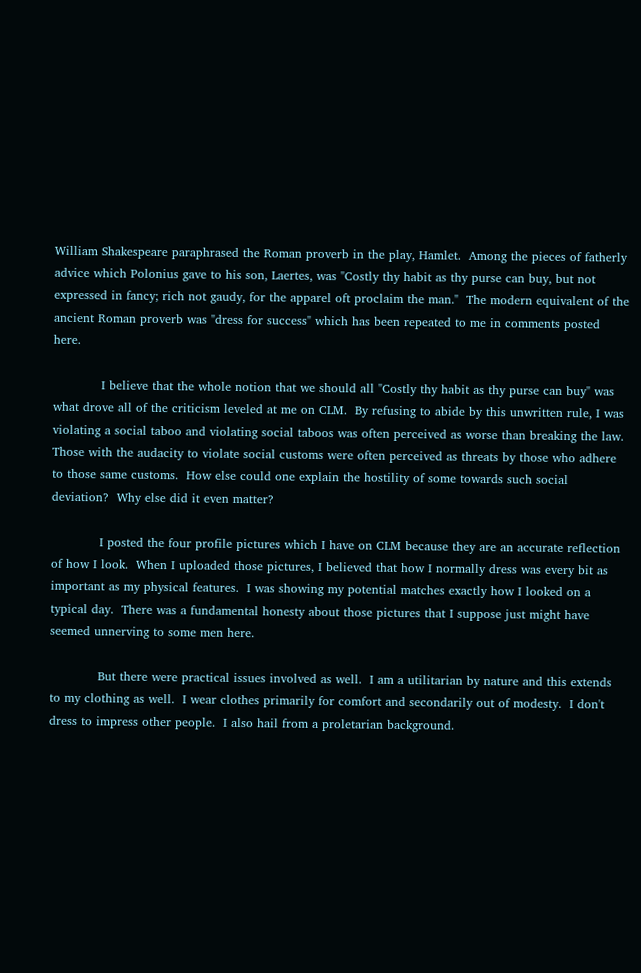William Shakespeare paraphrased the Roman proverb in the play, Hamlet.  Among the pieces of fatherly advice which Polonius gave to his son, Laertes, was "Costly thy habit as thy purse can buy, but not expressed in fancy; rich not gaudy, for the apparel oft proclaim the man."  The modern equivalent of the ancient Roman proverb was "dress for success" which has been repeated to me in comments posted here.

            I believe that the whole notion that we should all "Costly thy habit as thy purse can buy" was what drove all of the criticism leveled at me on CLM.  By refusing to abide by this unwritten rule, I was violating a social taboo and violating social taboos was often perceived as worse than breaking the law.  Those with the audacity to violate social customs were often perceived as threats by those who adhere to those same customs.  How else could one explain the hostility of some towards such social deviation?  Why else did it even matter?

            I posted the four profile pictures which I have on CLM because they are an accurate reflection of how I look.  When I uploaded those pictures, I believed that how I normally dress was every bit as important as my physical features.  I was showing my potential matches exactly how I looked on a typical day.  There was a fundamental honesty about those pictures that I suppose just might have seemed unnerving to some men here.

            But there were practical issues involved as well.  I am a utilitarian by nature and this extends to my clothing as well.  I wear clothes primarily for comfort and secondarily out of modesty.  I don't dress to impress other people.  I also hail from a proletarian background.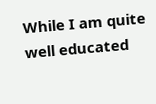While I am quite well educated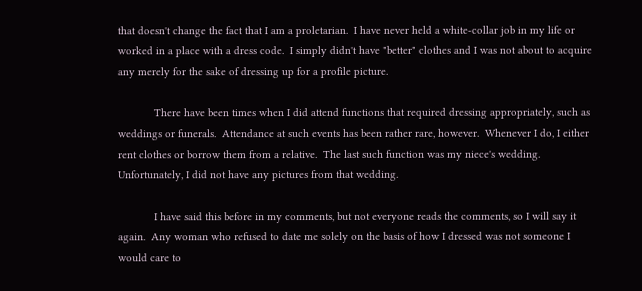that doesn't change the fact that I am a proletarian.  I have never held a white-collar job in my life or worked in a place with a dress code.  I simply didn't have "better" clothes and I was not about to acquire any merely for the sake of dressing up for a profile picture.

            There have been times when I did attend functions that required dressing appropriately, such as weddings or funerals.  Attendance at such events has been rather rare, however.  Whenever I do, I either rent clothes or borrow them from a relative.  The last such function was my niece's wedding.  Unfortunately, I did not have any pictures from that wedding.

            I have said this before in my comments, but not everyone reads the comments, so I will say it again.  Any woman who refused to date me solely on the basis of how I dressed was not someone I would care to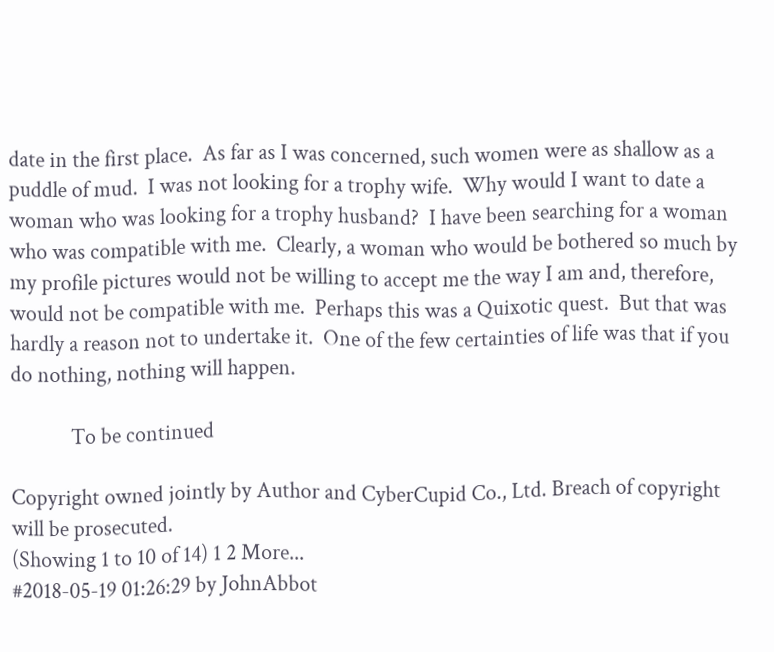date in the first place.  As far as I was concerned, such women were as shallow as a puddle of mud.  I was not looking for a trophy wife.  Why would I want to date a woman who was looking for a trophy husband?  I have been searching for a woman who was compatible with me.  Clearly, a woman who would be bothered so much by my profile pictures would not be willing to accept me the way I am and, therefore, would not be compatible with me.  Perhaps this was a Quixotic quest.  But that was hardly a reason not to undertake it.  One of the few certainties of life was that if you do nothing, nothing will happen.

            To be continued

Copyright owned jointly by Author and CyberCupid Co., Ltd. Breach of copyright will be prosecuted.
(Showing 1 to 10 of 14) 1 2 More...
#2018-05-19 01:26:29 by JohnAbbot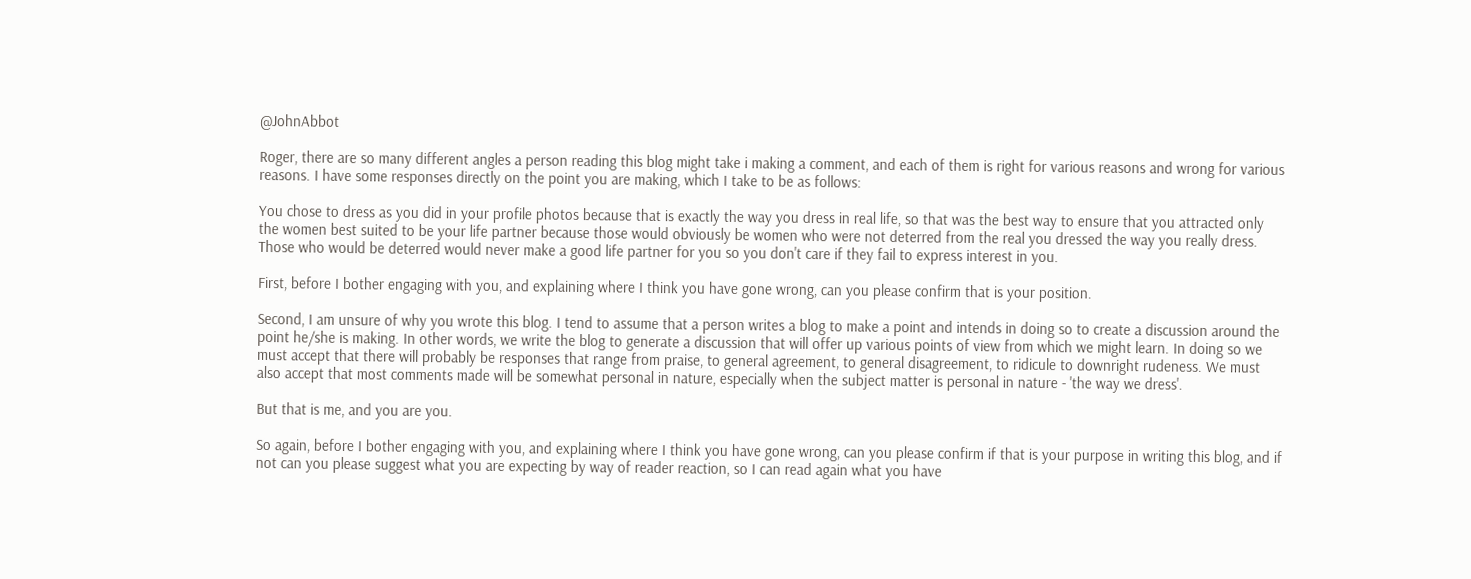@JohnAbbot

Roger, there are so many different angles a person reading this blog might take i making a comment, and each of them is right for various reasons and wrong for various reasons. I have some responses directly on the point you are making, which I take to be as follows:

You chose to dress as you did in your profile photos because that is exactly the way you dress in real life, so that was the best way to ensure that you attracted only the women best suited to be your life partner because those would obviously be women who were not deterred from the real you dressed the way you really dress. Those who would be deterred would never make a good life partner for you so you don't care if they fail to express interest in you.

First, before I bother engaging with you, and explaining where I think you have gone wrong, can you please confirm that is your position.

Second, I am unsure of why you wrote this blog. I tend to assume that a person writes a blog to make a point and intends in doing so to create a discussion around the point he/she is making. In other words, we write the blog to generate a discussion that will offer up various points of view from which we might learn. In doing so we must accept that there will probably be responses that range from praise, to general agreement, to general disagreement, to ridicule to downright rudeness. We must also accept that most comments made will be somewhat personal in nature, especially when the subject matter is personal in nature - 'the way we dress'.

But that is me, and you are you.

So again, before I bother engaging with you, and explaining where I think you have gone wrong, can you please confirm if that is your purpose in writing this blog, and if not can you please suggest what you are expecting by way of reader reaction, so I can read again what you have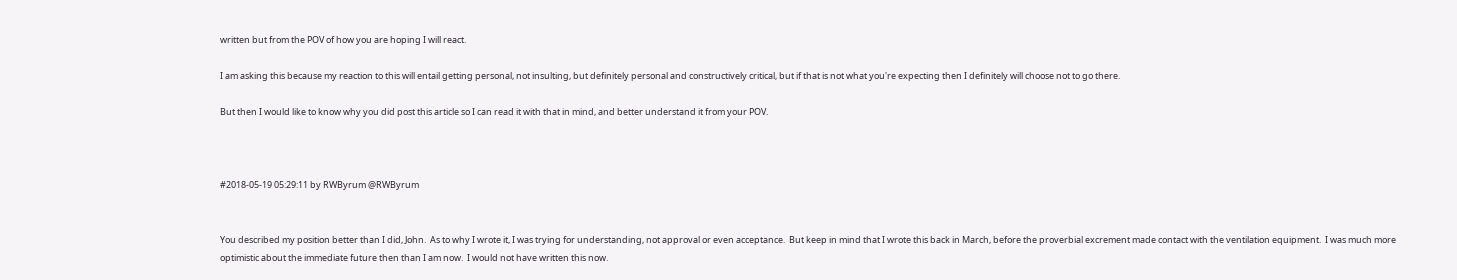written but from the POV of how you are hoping I will react.

I am asking this because my reaction to this will entail getting personal, not insulting, but definitely personal and constructively critical, but if that is not what you're expecting then I definitely will choose not to go there.

But then I would like to know why you did post this article so I can read it with that in mind, and better understand it from your POV.



#2018-05-19 05:29:11 by RWByrum @RWByrum


You described my position better than I did, John.  As to why I wrote it, I was trying for understanding, not approval or even acceptance.  But keep in mind that I wrote this back in March, before the proverbial excrement made contact with the ventilation equipment.  I was much more optimistic about the immediate future then than I am now.  I would not have written this now.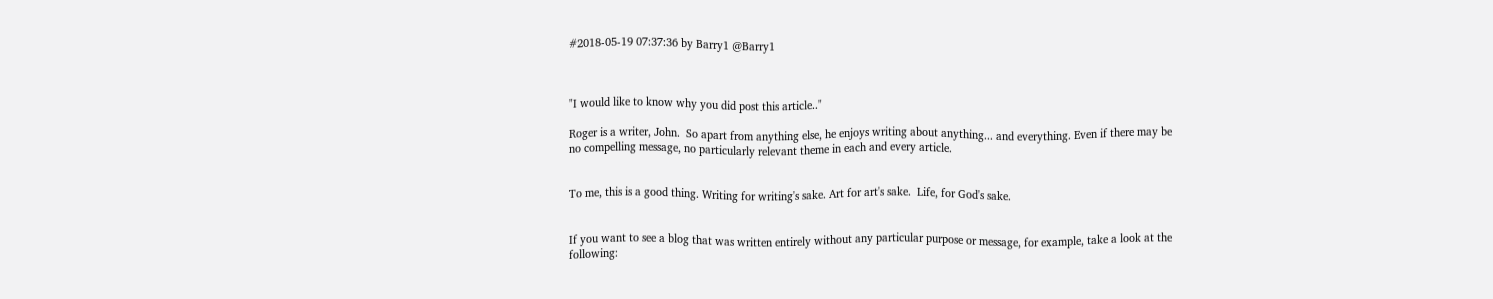#2018-05-19 07:37:36 by Barry1 @Barry1



"I would like to know why you did post this article.."

Roger is a writer, John.  So apart from anything else, he enjoys writing about anything... and everything. Even if there may be no compelling message, no particularly relevant theme in each and every article.


To me, this is a good thing. Writing for writing's sake. Art for art's sake.  Life, for God's sake.


If you want to see a blog that was written entirely without any particular purpose or message, for example, take a look at the following: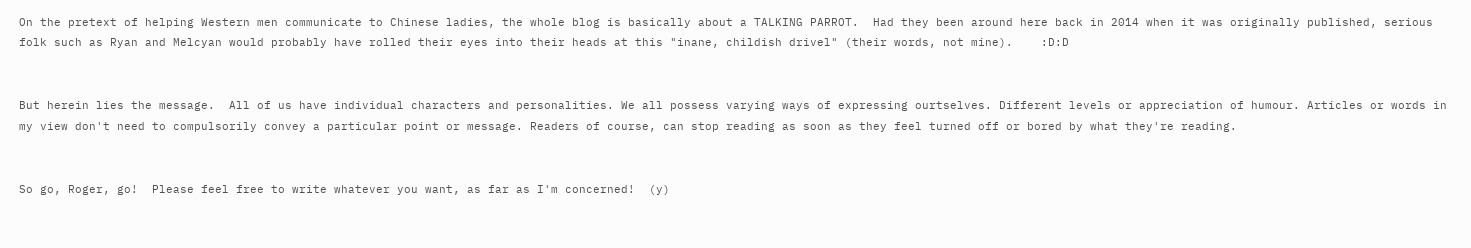On the pretext of helping Western men communicate to Chinese ladies, the whole blog is basically about a TALKING PARROT.  Had they been around here back in 2014 when it was originally published, serious folk such as Ryan and Melcyan would probably have rolled their eyes into their heads at this "inane, childish drivel" (their words, not mine).    :D:D


But herein lies the message.  All of us have individual characters and personalities. We all possess varying ways of expressing ourtselves. Different levels or appreciation of humour. Articles or words in my view don't need to compulsorily convey a particular point or message. Readers of course, can stop reading as soon as they feel turned off or bored by what they're reading.


So go, Roger, go!  Please feel free to write whatever you want, as far as I'm concerned!  (y)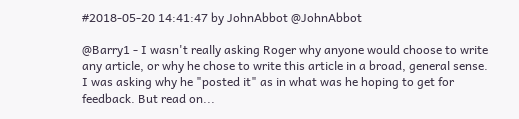#2018-05-20 14:41:47 by JohnAbbot @JohnAbbot

@Barry1 - I wasn't really asking Roger why anyone would choose to write any article, or why he chose to write this article in a broad, general sense. I was asking why he "posted it" as in what was he hoping to get for feedback. But read on...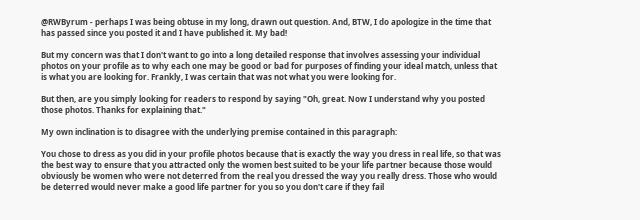@RWByrum - perhaps I was being obtuse in my long, drawn out question. And, BTW, I do apologize in the time that has passed since you posted it and I have published it. My bad!

But my concern was that I don't want to go into a long detailed response that involves assessing your individual photos on your profile as to why each one may be good or bad for purposes of finding your ideal match, unless that is what you are looking for. Frankly, I was certain that was not what you were looking for.

But then, are you simply looking for readers to respond by saying "Oh, great. Now I understand why you posted those photos. Thanks for explaining that."

My own inclination is to disagree with the underlying premise contained in this paragraph:

You chose to dress as you did in your profile photos because that is exactly the way you dress in real life, so that was the best way to ensure that you attracted only the women best suited to be your life partner because those would obviously be women who were not deterred from the real you dressed the way you really dress. Those who would be deterred would never make a good life partner for you so you don't care if they fail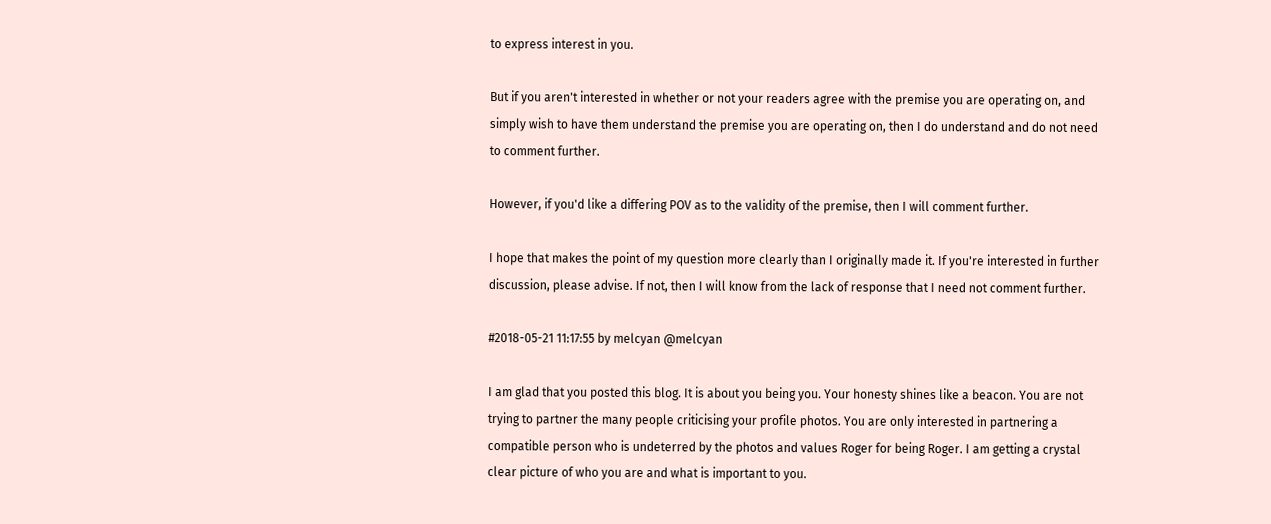to express interest in you.

But if you aren't interested in whether or not your readers agree with the premise you are operating on, and simply wish to have them understand the premise you are operating on, then I do understand and do not need to comment further.

However, if you'd like a differing POV as to the validity of the premise, then I will comment further.

I hope that makes the point of my question more clearly than I originally made it. If you're interested in further discussion, please advise. If not, then I will know from the lack of response that I need not comment further.

#2018-05-21 11:17:55 by melcyan @melcyan

I am glad that you posted this blog. It is about you being you. Your honesty shines like a beacon. You are not trying to partner the many people criticising your profile photos. You are only interested in partnering a compatible person who is undeterred by the photos and values Roger for being Roger. I am getting a crystal clear picture of who you are and what is important to you.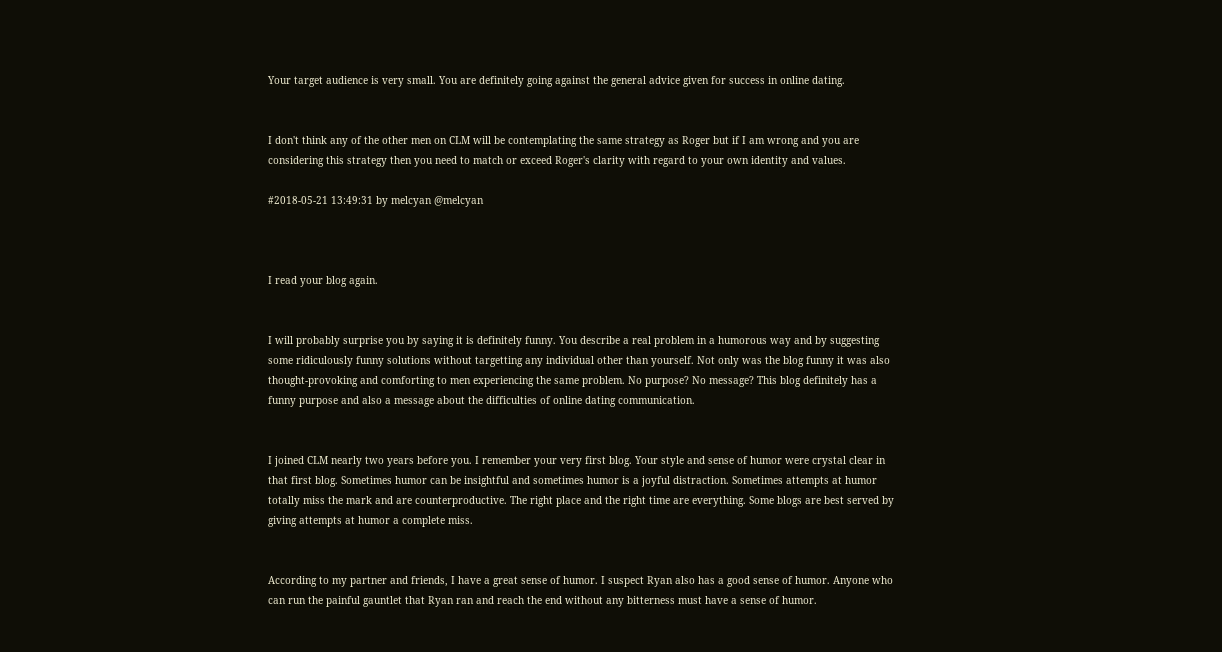Your target audience is very small. You are definitely going against the general advice given for success in online dating.


I don't think any of the other men on CLM will be contemplating the same strategy as Roger but if I am wrong and you are considering this strategy then you need to match or exceed Roger's clarity with regard to your own identity and values.

#2018-05-21 13:49:31 by melcyan @melcyan



I read your blog again.


I will probably surprise you by saying it is definitely funny. You describe a real problem in a humorous way and by suggesting some ridiculously funny solutions without targetting any individual other than yourself. Not only was the blog funny it was also thought-provoking and comforting to men experiencing the same problem. No purpose? No message? This blog definitely has a funny purpose and also a message about the difficulties of online dating communication.


I joined CLM nearly two years before you. I remember your very first blog. Your style and sense of humor were crystal clear in that first blog. Sometimes humor can be insightful and sometimes humor is a joyful distraction. Sometimes attempts at humor totally miss the mark and are counterproductive. The right place and the right time are everything. Some blogs are best served by giving attempts at humor a complete miss.


According to my partner and friends, I have a great sense of humor. I suspect Ryan also has a good sense of humor. Anyone who can run the painful gauntlet that Ryan ran and reach the end without any bitterness must have a sense of humor.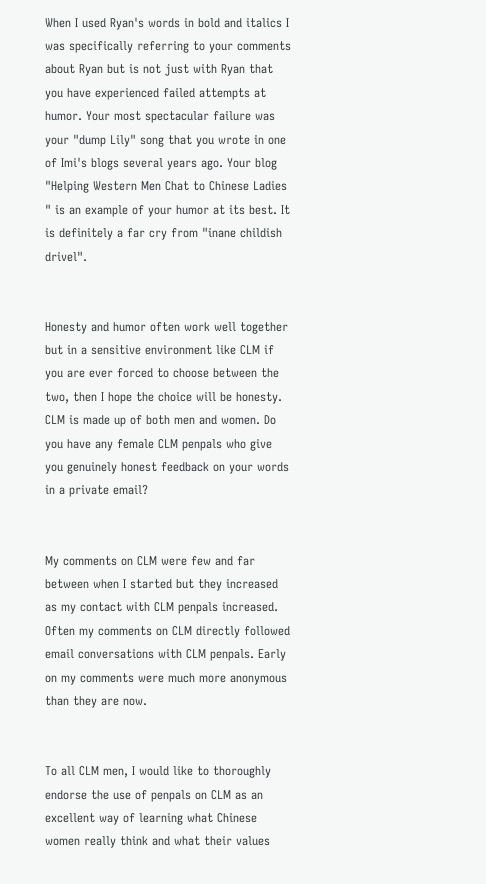When I used Ryan's words in bold and italics I was specifically referring to your comments about Ryan but is not just with Ryan that you have experienced failed attempts at humor. Your most spectacular failure was your "dump Lily" song that you wrote in one of Imi's blogs several years ago. Your blog "Helping Western Men Chat to Chinese Ladies " is an example of your humor at its best. It is definitely a far cry from "inane childish drivel".


Honesty and humor often work well together but in a sensitive environment like CLM if you are ever forced to choose between the two, then I hope the choice will be honesty.  CLM is made up of both men and women. Do you have any female CLM penpals who give you genuinely honest feedback on your words in a private email?


My comments on CLM were few and far between when I started but they increased as my contact with CLM penpals increased. Often my comments on CLM directly followed email conversations with CLM penpals. Early on my comments were much more anonymous than they are now.


To all CLM men, I would like to thoroughly endorse the use of penpals on CLM as an excellent way of learning what Chinese women really think and what their values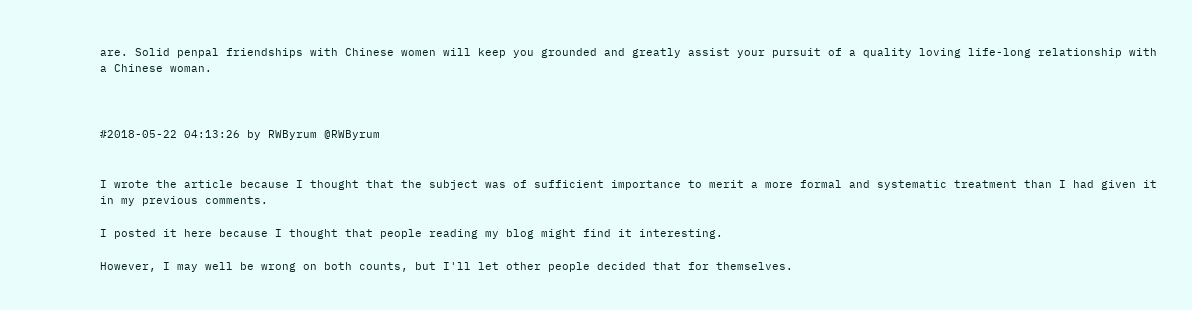are. Solid penpal friendships with Chinese women will keep you grounded and greatly assist your pursuit of a quality loving life-long relationship with a Chinese woman.



#2018-05-22 04:13:26 by RWByrum @RWByrum


I wrote the article because I thought that the subject was of sufficient importance to merit a more formal and systematic treatment than I had given it in my previous comments.

I posted it here because I thought that people reading my blog might find it interesting.

However, I may well be wrong on both counts, but I'll let other people decided that for themselves.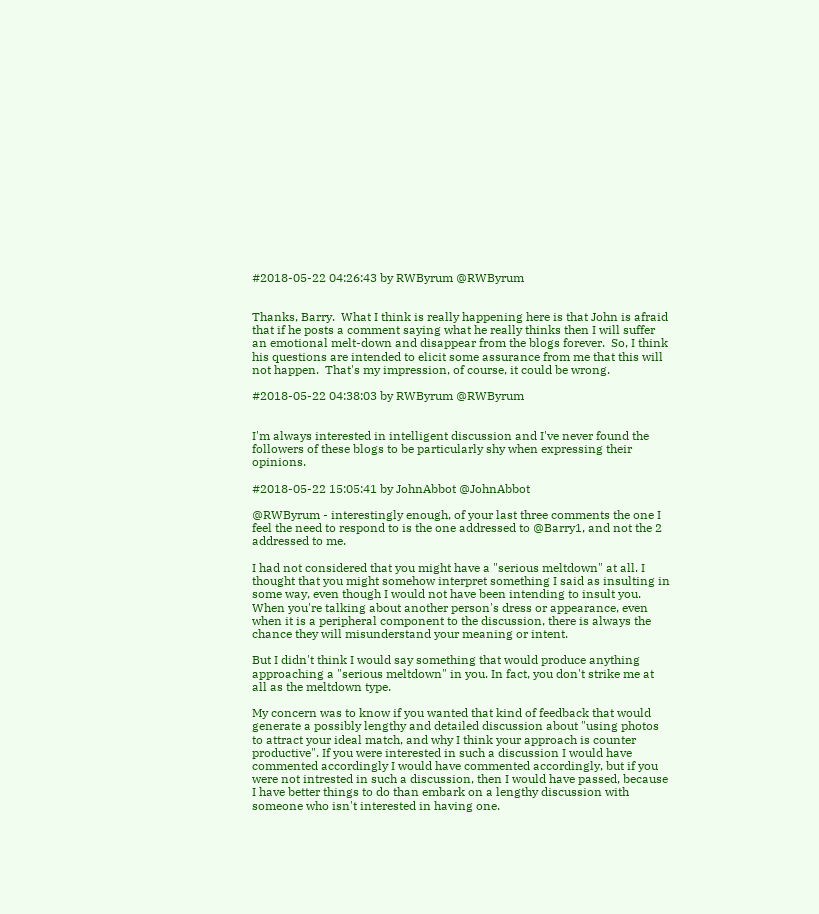#2018-05-22 04:26:43 by RWByrum @RWByrum


Thanks, Barry.  What I think is really happening here is that John is afraid that if he posts a comment saying what he really thinks then I will suffer an emotional melt-down and disappear from the blogs forever.  So, I think his questions are intended to elicit some assurance from me that this will not happen.  That's my impression, of course, it could be wrong.

#2018-05-22 04:38:03 by RWByrum @RWByrum


I'm always interested in intelligent discussion and I've never found the followers of these blogs to be particularly shy when expressing their opinions.

#2018-05-22 15:05:41 by JohnAbbot @JohnAbbot

@RWByrum - interestingly enough, of your last three comments the one I feel the need to respond to is the one addressed to @Barry1, and not the 2 addressed to me.

I had not considered that you might have a "serious meltdown" at all. I thought that you might somehow interpret something I said as insulting in some way, even though I would not have been intending to insult you. When you're talking about another person's dress or appearance, even when it is a peripheral component to the discussion, there is always the chance they will misunderstand your meaning or intent.

But I didn't think I would say something that would produce anything approaching a "serious meltdown" in you. In fact, you don't strike me at all as the meltdown type.

My concern was to know if you wanted that kind of feedback that would generate a possibly lengthy and detailed discussion about "using photos to attract your ideal match, and why I think your approach is counter productive". If you were interested in such a discussion I would have commented accordingly I would have commented accordingly, but if you were not intrested in such a discussion, then I would have passed, because I have better things to do than embark on a lengthy discussion with someone who isn't interested in having one.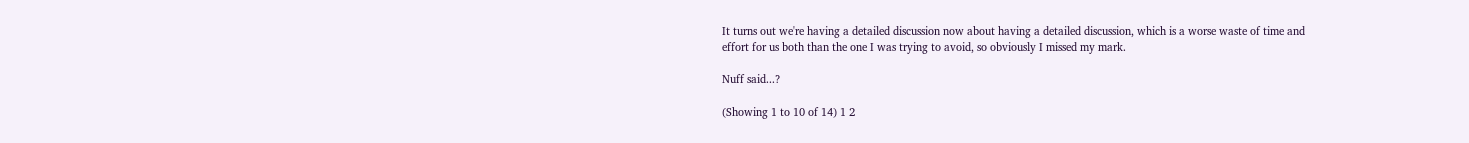It turns out we're having a detailed discussion now about having a detailed discussion, which is a worse waste of time and effort for us both than the one I was trying to avoid, so obviously I missed my mark.

Nuff said...?

(Showing 1 to 10 of 14) 1 2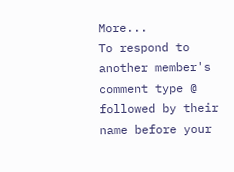More...
To respond to another member's comment type @ followed by their name before your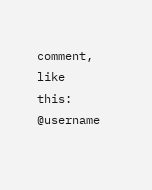comment, like this: @username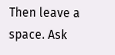Then leave a space. Ask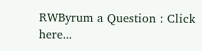RWByrum a Question : Click here...